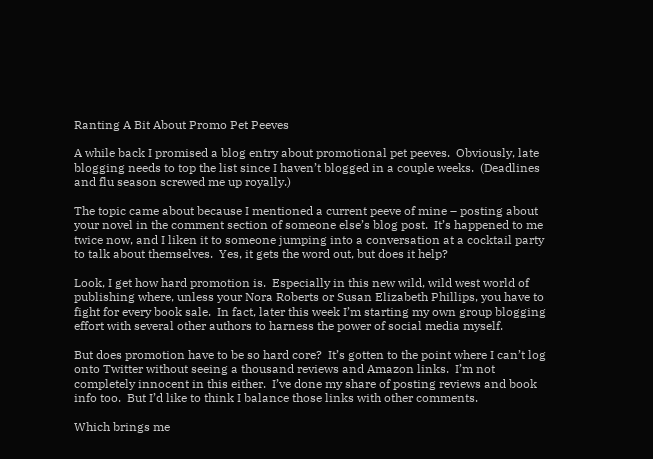Ranting A Bit About Promo Pet Peeves

A while back I promised a blog entry about promotional pet peeves.  Obviously, late blogging needs to top the list since I haven’t blogged in a couple weeks.  (Deadlines and flu season screwed me up royally.)

The topic came about because I mentioned a current peeve of mine – posting about your novel in the comment section of someone else’s blog post.  It’s happened to me twice now, and I liken it to someone jumping into a conversation at a cocktail party to talk about themselves.  Yes, it gets the word out, but does it help?

Look, I get how hard promotion is.  Especially in this new wild, wild west world of publishing where, unless your Nora Roberts or Susan Elizabeth Phillips, you have to fight for every book sale.  In fact, later this week I’m starting my own group blogging effort with several other authors to harness the power of social media myself.

But does promotion have to be so hard core?  It’s gotten to the point where I can’t log onto Twitter without seeing a thousand reviews and Amazon links.  I’m not completely innocent in this either.  I’ve done my share of posting reviews and book info too.  But I’d like to think I balance those links with other comments.

Which brings me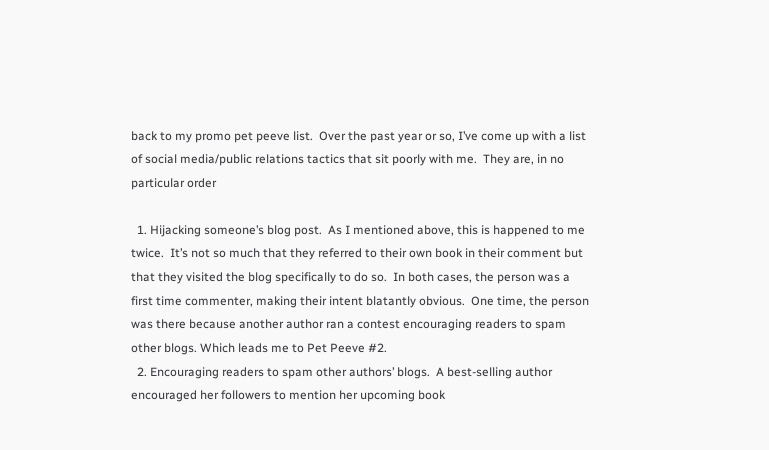back to my promo pet peeve list.  Over the past year or so, I’ve come up with a list of social media/public relations tactics that sit poorly with me.  They are, in no particular order

  1. Hijacking someone’s blog post.  As I mentioned above, this is happened to me twice.  It’s not so much that they referred to their own book in their comment but that they visited the blog specifically to do so.  In both cases, the person was a first time commenter, making their intent blatantly obvious.  One time, the person was there because another author ran a contest encouraging readers to spam other blogs. Which leads me to Pet Peeve #2.
  2. Encouraging readers to spam other authors’ blogs.  A best-selling author encouraged her followers to mention her upcoming book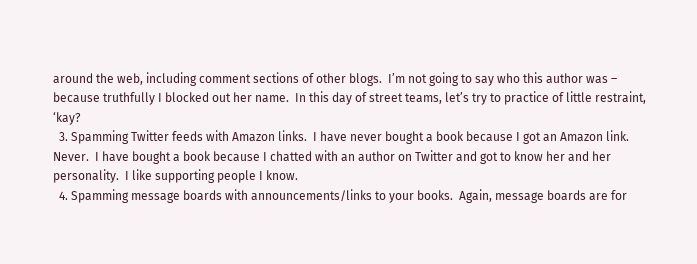around the web, including comment sections of other blogs.  I’m not going to say who this author was – because truthfully I blocked out her name.  In this day of street teams, let’s try to practice of little restraint, ‘kay?
  3. Spamming Twitter feeds with Amazon links.  I have never bought a book because I got an Amazon link.  Never.  I have bought a book because I chatted with an author on Twitter and got to know her and her personality.  I like supporting people I know.
  4. Spamming message boards with announcements/links to your books.  Again, message boards are for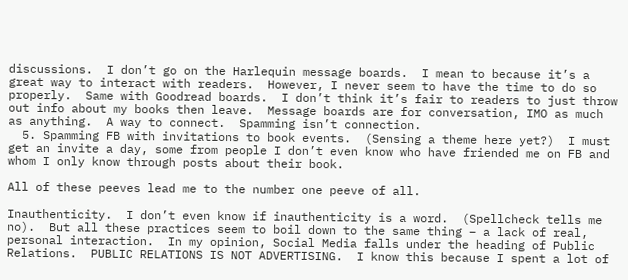discussions.  I don’t go on the Harlequin message boards.  I mean to because it’s a great way to interact with readers.  However, I never seem to have the time to do so properly.  Same with Goodread boards.  I don’t think it’s fair to readers to just throw out info about my books then leave.  Message boards are for conversation, IMO as much as anything.  A way to connect.  Spamming isn’t connection.
  5. Spamming FB with invitations to book events.  (Sensing a theme here yet?)  I must get an invite a day, some from people I don’t even know who have friended me on FB and whom I only know through posts about their book.

All of these peeves lead me to the number one peeve of all.

Inauthenticity.  I don’t even know if inauthenticity is a word.  (Spellcheck tells me no).  But all these practices seem to boil down to the same thing – a lack of real, personal interaction.  In my opinion, Social Media falls under the heading of Public Relations.  PUBLIC RELATIONS IS NOT ADVERTISING.  I know this because I spent a lot of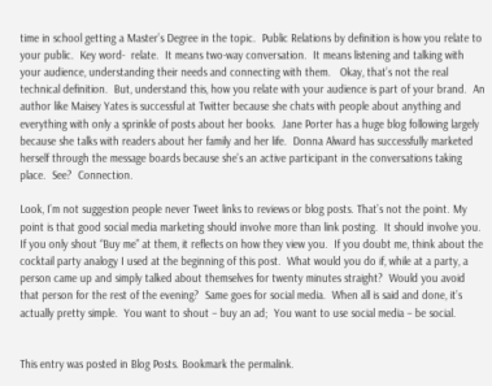time in school getting a Master’s Degree in the topic.  Public Relations by definition is how you relate to your public.  Key word-  relate.  It means two-way conversation.  It means listening and talking with your audience, understanding their needs and connecting with them.   Okay, that’s not the real technical definition.  But, understand this, how you relate with your audience is part of your brand.  An author like Maisey Yates is successful at Twitter because she chats with people about anything and everything with only a sprinkle of posts about her books.  Jane Porter has a huge blog following largely because she talks with readers about her family and her life.  Donna Alward has successfully marketed herself through the message boards because she’s an active participant in the conversations taking place.  See?  Connection.

Look, I’m not suggestion people never Tweet links to reviews or blog posts. That’s not the point. My point is that good social media marketing should involve more than link posting.  It should involve you.  If you only shout “Buy me” at them, it reflects on how they view you.  If you doubt me, think about the cocktail party analogy I used at the beginning of this post.  What would you do if, while at a party, a person came up and simply talked about themselves for twenty minutes straight?  Would you avoid that person for the rest of the evening?  Same goes for social media.  When all is said and done, it’s actually pretty simple.  You want to shout – buy an ad;  You want to use social media – be social.


This entry was posted in Blog Posts. Bookmark the permalink.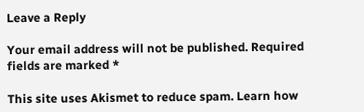Leave a Reply

Your email address will not be published. Required fields are marked *

This site uses Akismet to reduce spam. Learn how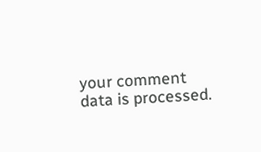your comment data is processed.